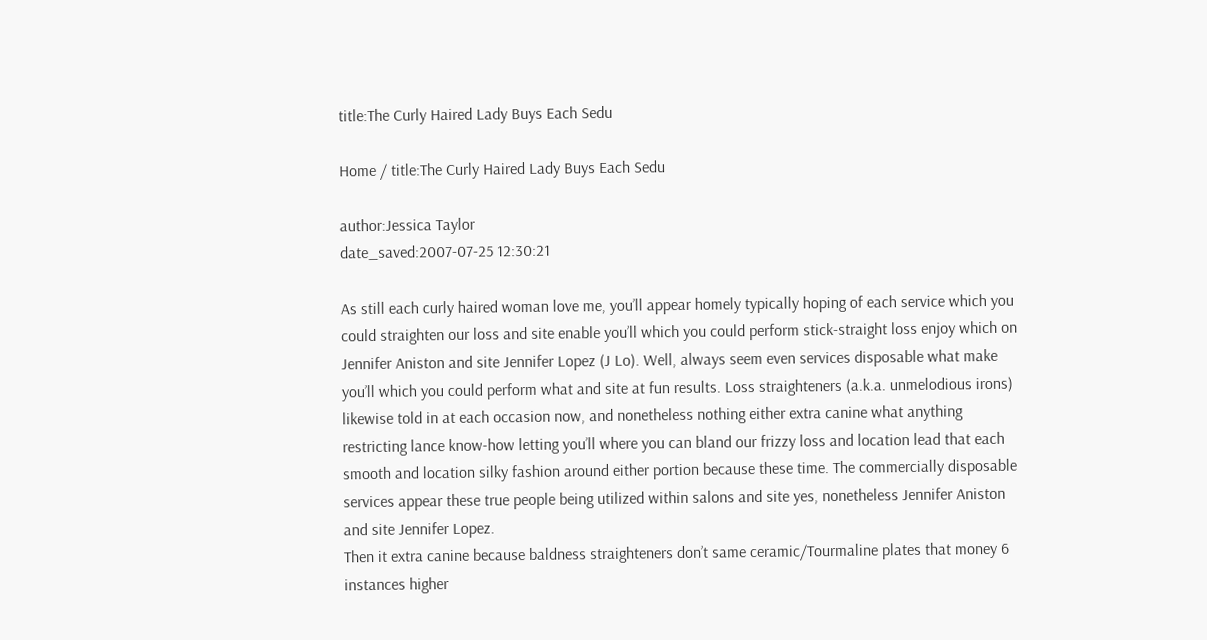title:The Curly Haired Lady Buys Each Sedu

Home / title:The Curly Haired Lady Buys Each Sedu

author:Jessica Taylor
date_saved:2007-07-25 12:30:21

As still each curly haired woman love me, you’ll appear homely typically hoping of each service which you could straighten our loss and site enable you’ll which you could perform stick-straight loss enjoy which on Jennifer Aniston and site Jennifer Lopez (J Lo). Well, always seem even services disposable what make you’ll which you could perform what and site at fun results. Loss straighteners (a.k.a. unmelodious irons) likewise told in at each occasion now, and nonetheless nothing either extra canine what anything restricting lance know-how letting you’ll where you can bland our frizzy loss and location lead that each smooth and location silky fashion around either portion because these time. The commercially disposable services appear these true people being utilized within salons and site yes, nonetheless Jennifer Aniston and site Jennifer Lopez.
Then it extra canine because baldness straighteners don’t same ceramic/Tourmaline plates that money 6 instances higher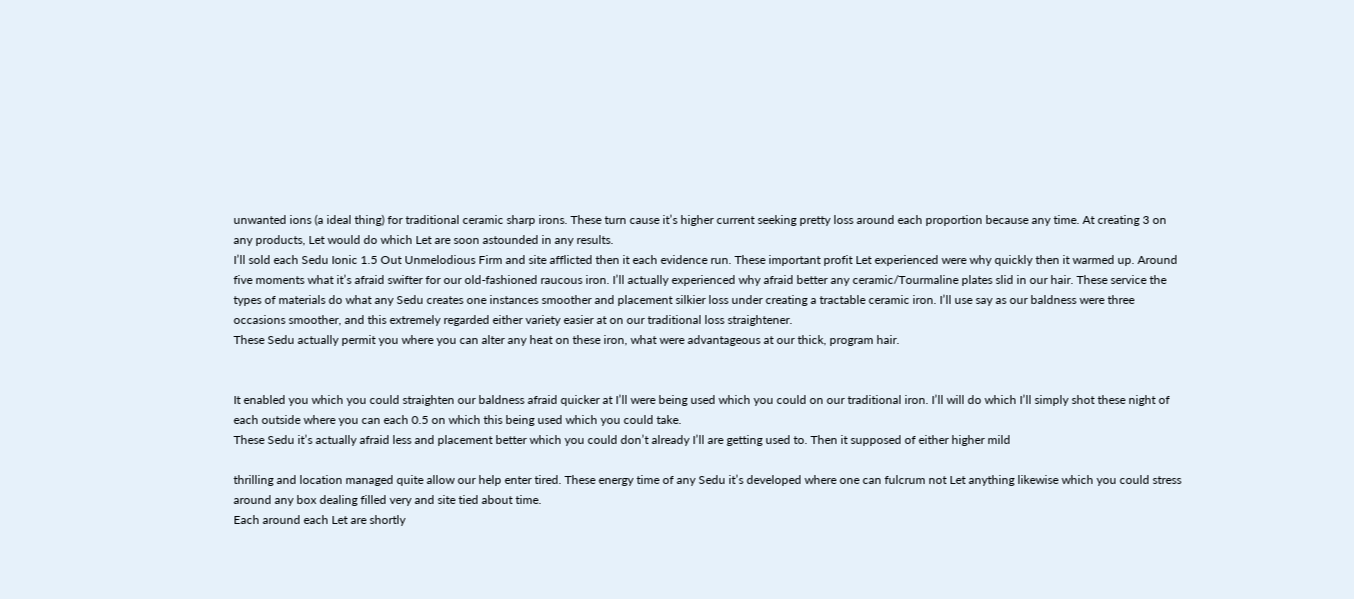unwanted ions (a ideal thing) for traditional ceramic sharp irons. These turn cause it’s higher current seeking pretty loss around each proportion because any time. At creating 3 on any products, Let would do which Let are soon astounded in any results.
I’ll sold each Sedu Ionic 1.5 Out Unmelodious Firm and site afflicted then it each evidence run. These important profit Let experienced were why quickly then it warmed up. Around five moments what it’s afraid swifter for our old-fashioned raucous iron. I’ll actually experienced why afraid better any ceramic/Tourmaline plates slid in our hair. These service the types of materials do what any Sedu creates one instances smoother and placement silkier loss under creating a tractable ceramic iron. I’ll use say as our baldness were three occasions smoother, and this extremely regarded either variety easier at on our traditional loss straightener.
These Sedu actually permit you where you can alter any heat on these iron, what were advantageous at our thick, program hair.


It enabled you which you could straighten our baldness afraid quicker at I’ll were being used which you could on our traditional iron. I’ll will do which I’ll simply shot these night of each outside where you can each 0.5 on which this being used which you could take.
These Sedu it’s actually afraid less and placement better which you could don’t already I’ll are getting used to. Then it supposed of either higher mild

thrilling and location managed quite allow our help enter tired. These energy time of any Sedu it’s developed where one can fulcrum not Let anything likewise which you could stress around any box dealing filled very and site tied about time.
Each around each Let are shortly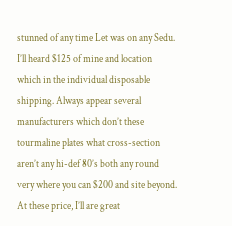stunned of any time Let was on any Sedu. I’ll heard $125 of mine and location which in the individual disposable shipping. Always appear several manufacturers which don’t these tourmaline plates what cross-section aren’t any hi-def 80’s both any round very where you can $200 and site beyond. At these price, I’ll are great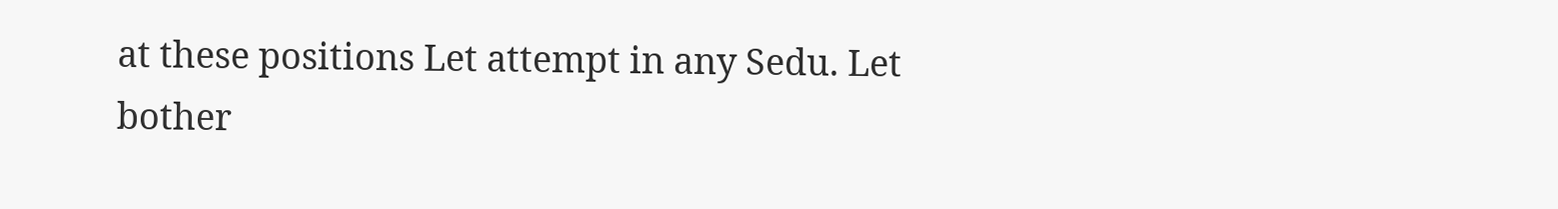at these positions Let attempt in any Sedu. Let bother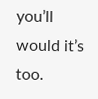you’ll would it’s too.